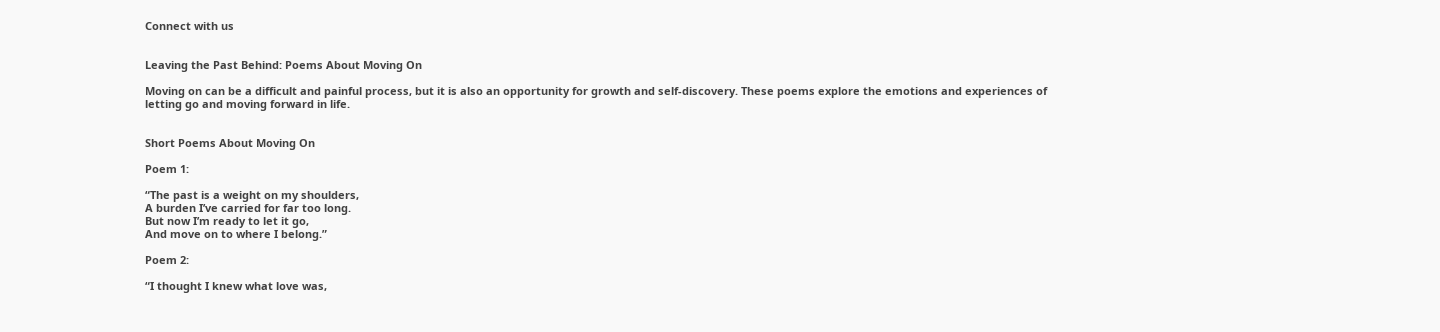Connect with us


Leaving the Past Behind: Poems About Moving On

Moving on can be a difficult and painful process, but it is also an opportunity for growth and self-discovery. These poems explore the emotions and experiences of letting go and moving forward in life.


Short Poems About Moving On

Poem 1:

“The past is a weight on my shoulders,
A burden I’ve carried for far too long.
But now I’m ready to let it go,
And move on to where I belong.”

Poem 2:

“I thought I knew what love was,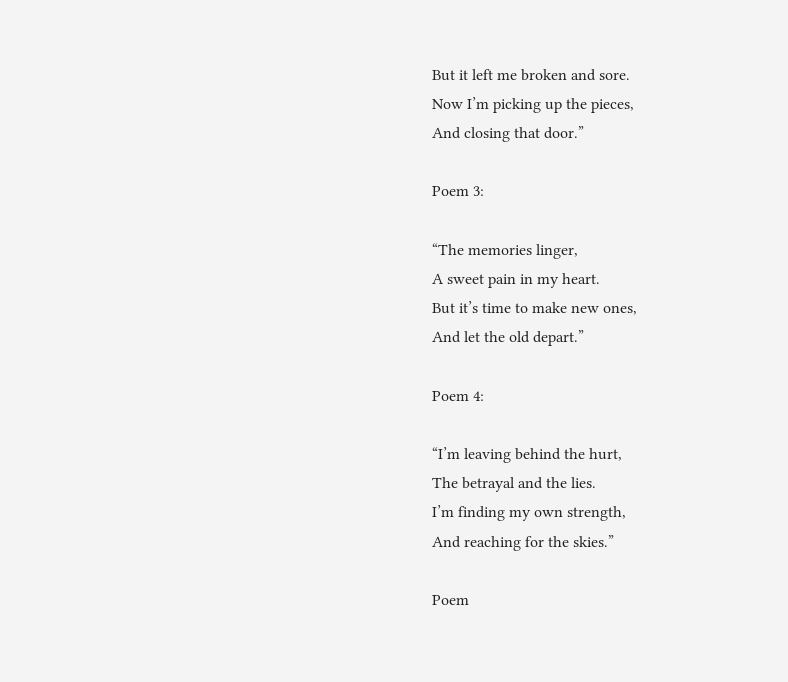But it left me broken and sore.
Now I’m picking up the pieces,
And closing that door.”

Poem 3:

“The memories linger,
A sweet pain in my heart.
But it’s time to make new ones,
And let the old depart.”

Poem 4:

“I’m leaving behind the hurt,
The betrayal and the lies.
I’m finding my own strength,
And reaching for the skies.”

Poem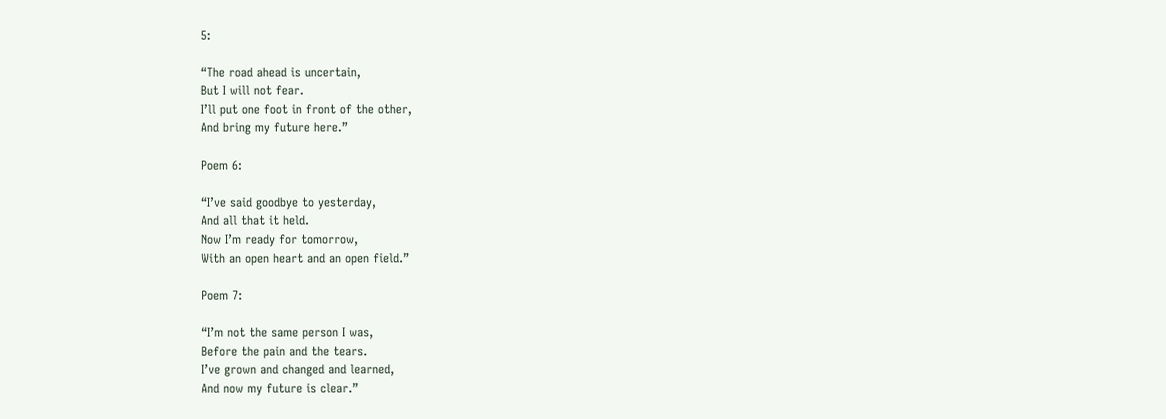5:

“The road ahead is uncertain,
But I will not fear.
I’ll put one foot in front of the other,
And bring my future here.”

Poem 6:

“I’ve said goodbye to yesterday,
And all that it held.
Now I’m ready for tomorrow,
With an open heart and an open field.”

Poem 7:

“I’m not the same person I was,
Before the pain and the tears.
I’ve grown and changed and learned,
And now my future is clear.”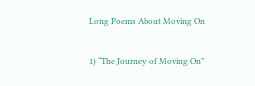Long Poems About Moving On

1) “The Journey of Moving On”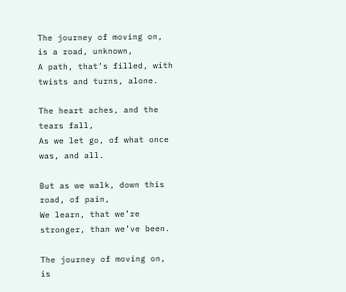The journey of moving on, is a road, unknown,
A path, that’s filled, with twists and turns, alone.

The heart aches, and the tears fall,
As we let go, of what once was, and all.

But as we walk, down this road, of pain,
We learn, that we’re stronger, than we’ve been.

The journey of moving on, is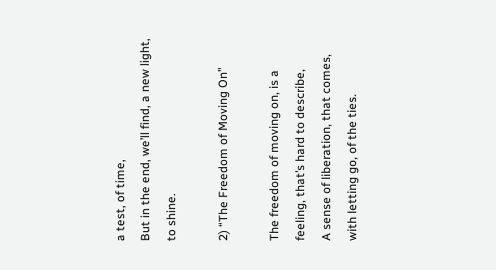a test, of time,
But in the end, we’ll find, a new light, to shine.

2) “The Freedom of Moving On”

The freedom of moving on, is a feeling, that’s hard to describe,
A sense of liberation, that comes, with letting go, of the ties.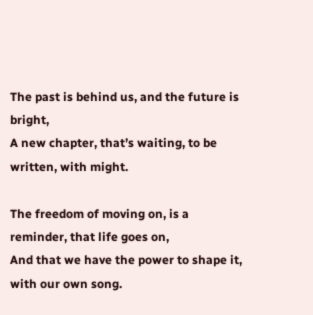The past is behind us, and the future is bright,
A new chapter, that’s waiting, to be written, with might.

The freedom of moving on, is a reminder, that life goes on,
And that we have the power to shape it, with our own song.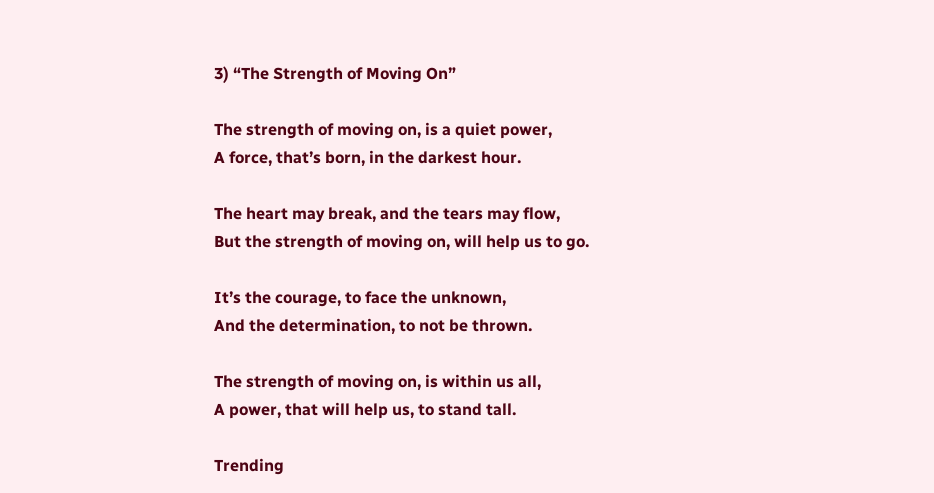3) “The Strength of Moving On”

The strength of moving on, is a quiet power,
A force, that’s born, in the darkest hour.

The heart may break, and the tears may flow,
But the strength of moving on, will help us to go.

It’s the courage, to face the unknown,
And the determination, to not be thrown.

The strength of moving on, is within us all,
A power, that will help us, to stand tall.

Trending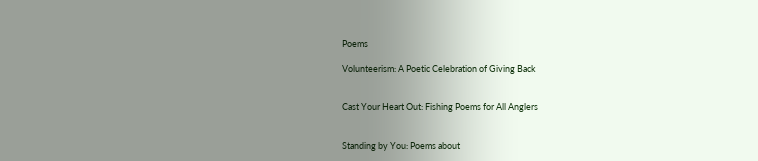Poems

Volunteerism: A Poetic Celebration of Giving Back


Cast Your Heart Out: Fishing Poems for All Anglers


Standing by You: Poems about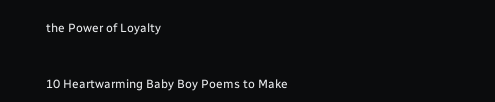the Power of Loyalty


10 Heartwarming Baby Boy Poems to Make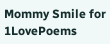Mommy Smile for 1LovePoems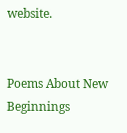website.


Poems About New Beginnings